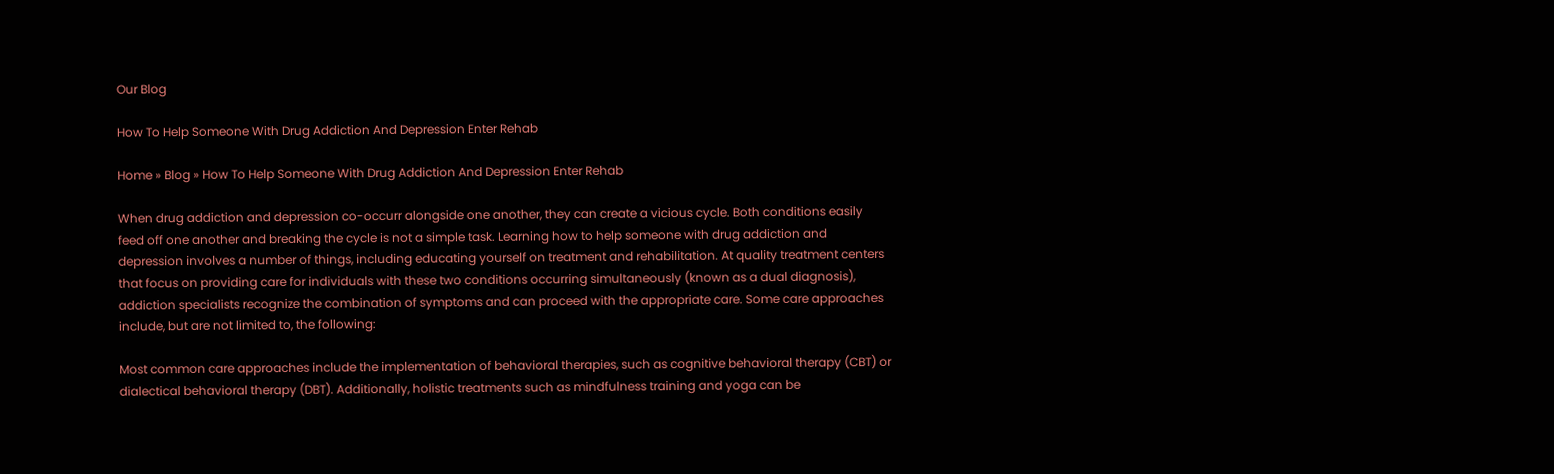Our Blog

How To Help Someone With Drug Addiction And Depression Enter Rehab

Home » Blog » How To Help Someone With Drug Addiction And Depression Enter Rehab

When drug addiction and depression co-occurr alongside one another, they can create a vicious cycle. Both conditions easily feed off one another and breaking the cycle is not a simple task. Learning how to help someone with drug addiction and depression involves a number of things, including educating yourself on treatment and rehabilitation. At quality treatment centers that focus on providing care for individuals with these two conditions occurring simultaneously (known as a dual diagnosis), addiction specialists recognize the combination of symptoms and can proceed with the appropriate care. Some care approaches include, but are not limited to, the following:

Most common care approaches include the implementation of behavioral therapies, such as cognitive behavioral therapy (CBT) or dialectical behavioral therapy (DBT). Additionally, holistic treatments such as mindfulness training and yoga can be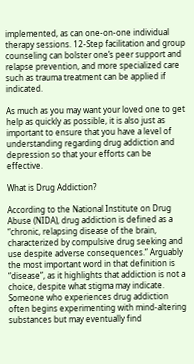implemented, as can one-on-one individual therapy sessions. 12-Step facilitation and group counseling can bolster one’s peer support and relapse prevention, and more specialized care such as trauma treatment can be applied if indicated.

As much as you may want your loved one to get help as quickly as possible, it is also just as important to ensure that you have a level of understanding regarding drug addiction and depression so that your efforts can be effective.

What is Drug Addiction?

According to the National Institute on Drug Abuse (NIDA), drug addiction is defined as a “chronic, relapsing disease of the brain, characterized by compulsive drug seeking and use despite adverse consequences.” Arguably the most important word in that definition is “disease”, as it highlights that addiction is not a choice, despite what stigma may indicate. Someone who experiences drug addiction often begins experimenting with mind-altering substances but may eventually find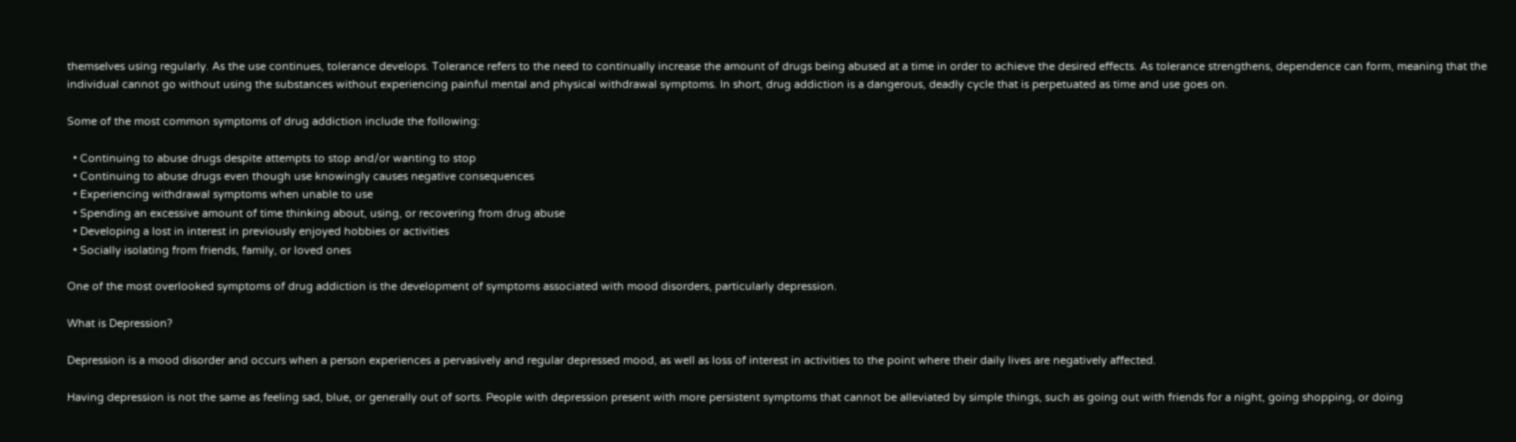themselves using regularly. As the use continues, tolerance develops. Tolerance refers to the need to continually increase the amount of drugs being abused at a time in order to achieve the desired effects. As tolerance strengthens, dependence can form, meaning that the individual cannot go without using the substances without experiencing painful mental and physical withdrawal symptoms. In short, drug addiction is a dangerous, deadly cycle that is perpetuated as time and use goes on.

Some of the most common symptoms of drug addiction include the following:

  • Continuing to abuse drugs despite attempts to stop and/or wanting to stop
  • Continuing to abuse drugs even though use knowingly causes negative consequences
  • Experiencing withdrawal symptoms when unable to use
  • Spending an excessive amount of time thinking about, using, or recovering from drug abuse
  • Developing a lost in interest in previously enjoyed hobbies or activities
  • Socially isolating from friends, family, or loved ones

One of the most overlooked symptoms of drug addiction is the development of symptoms associated with mood disorders, particularly depression.

What is Depression?

Depression is a mood disorder and occurs when a person experiences a pervasively and regular depressed mood, as well as loss of interest in activities to the point where their daily lives are negatively affected.

Having depression is not the same as feeling sad, blue, or generally out of sorts. People with depression present with more persistent symptoms that cannot be alleviated by simple things, such as going out with friends for a night, going shopping, or doing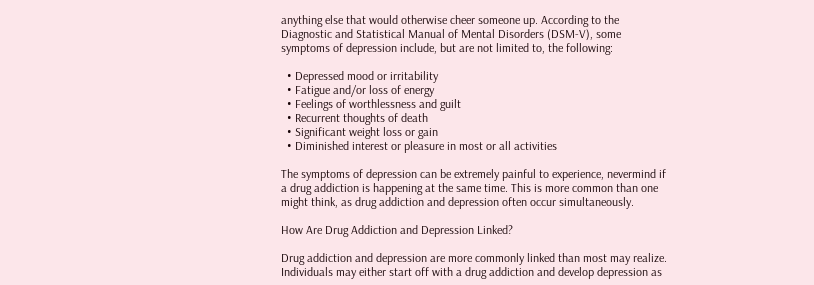anything else that would otherwise cheer someone up. According to the Diagnostic and Statistical Manual of Mental Disorders (DSM-V), some symptoms of depression include, but are not limited to, the following:

  • Depressed mood or irritability
  • Fatigue and/or loss of energy
  • Feelings of worthlessness and guilt
  • Recurrent thoughts of death
  • Significant weight loss or gain
  • Diminished interest or pleasure in most or all activities

The symptoms of depression can be extremely painful to experience, nevermind if a drug addiction is happening at the same time. This is more common than one might think, as drug addiction and depression often occur simultaneously.

How Are Drug Addiction and Depression Linked?

Drug addiction and depression are more commonly linked than most may realize. Individuals may either start off with a drug addiction and develop depression as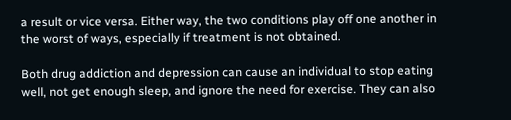a result or vice versa. Either way, the two conditions play off one another in the worst of ways, especially if treatment is not obtained.

Both drug addiction and depression can cause an individual to stop eating well, not get enough sleep, and ignore the need for exercise. They can also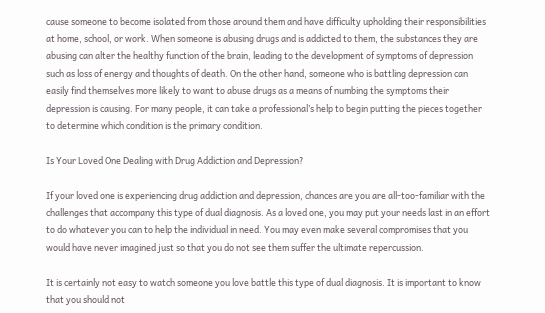cause someone to become isolated from those around them and have difficulty upholding their responsibilities at home, school, or work. When someone is abusing drugs and is addicted to them, the substances they are abusing can alter the healthy function of the brain, leading to the development of symptoms of depression such as loss of energy and thoughts of death. On the other hand, someone who is battling depression can easily find themselves more likely to want to abuse drugs as a means of numbing the symptoms their depression is causing. For many people, it can take a professional’s help to begin putting the pieces together to determine which condition is the primary condition.

Is Your Loved One Dealing with Drug Addiction and Depression?

If your loved one is experiencing drug addiction and depression, chances are you are all-too-familiar with the challenges that accompany this type of dual diagnosis. As a loved one, you may put your needs last in an effort to do whatever you can to help the individual in need. You may even make several compromises that you would have never imagined just so that you do not see them suffer the ultimate repercussion.

It is certainly not easy to watch someone you love battle this type of dual diagnosis. It is important to know that you should not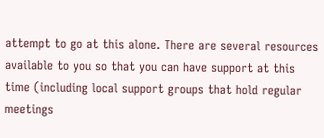attempt to go at this alone. There are several resources available to you so that you can have support at this time (including local support groups that hold regular meetings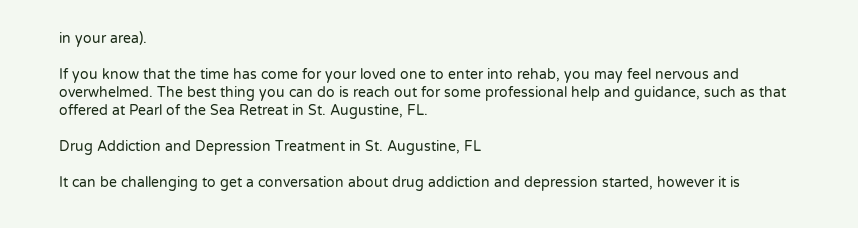in your area).

If you know that the time has come for your loved one to enter into rehab, you may feel nervous and overwhelmed. The best thing you can do is reach out for some professional help and guidance, such as that offered at Pearl of the Sea Retreat in St. Augustine, FL.

Drug Addiction and Depression Treatment in St. Augustine, FL

It can be challenging to get a conversation about drug addiction and depression started, however it is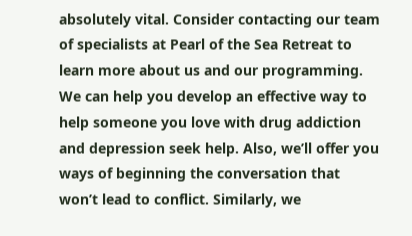absolutely vital. Consider contacting our team of specialists at Pearl of the Sea Retreat to learn more about us and our programming. We can help you develop an effective way to  help someone you love with drug addiction and depression seek help. Also, we’ll offer you ways of beginning the conversation that won’t lead to conflict. Similarly, we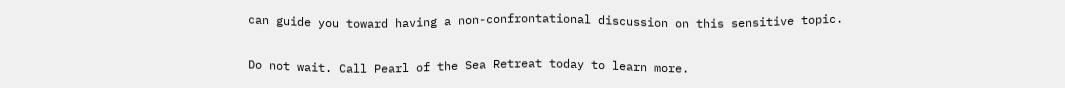can guide you toward having a non-confrontational discussion on this sensitive topic.

Do not wait. Call Pearl of the Sea Retreat today to learn more.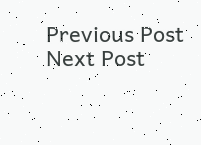Previous Post
Next Post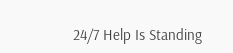24/7 Help Is Standing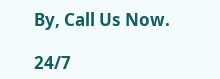By, Call Us Now.

24/7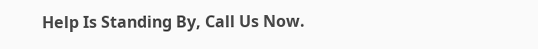Help Is Standing By, Call Us Now.